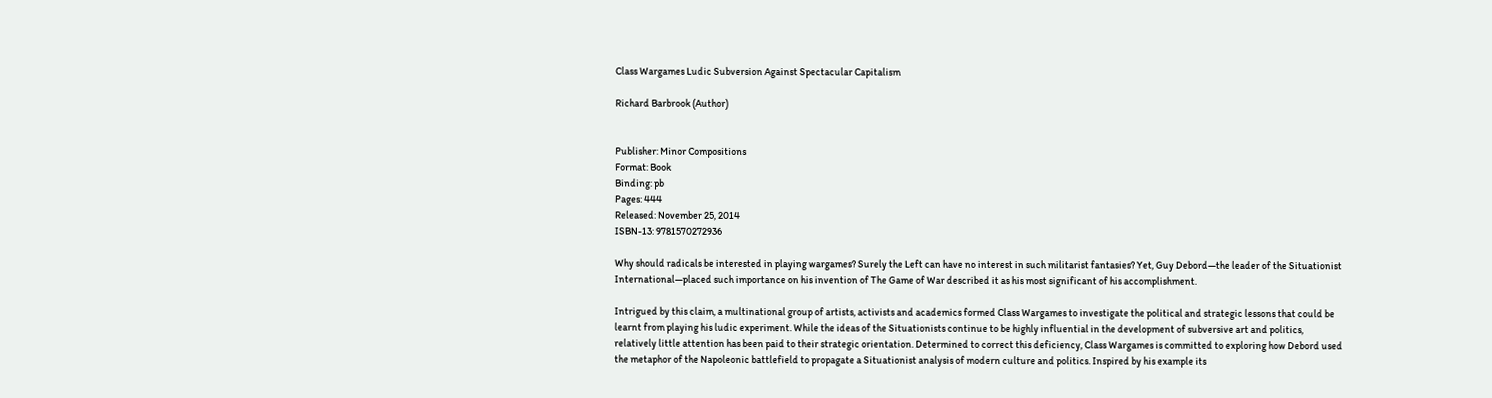Class Wargames Ludic Subversion Against Spectacular Capitalism

Richard Barbrook (Author)


Publisher: Minor Compositions
Format: Book
Binding: pb
Pages: 444
Released: November 25, 2014
ISBN-13: 9781570272936

Why should radicals be interested in playing wargames? Surely the Left can have no interest in such militarist fantasies? Yet, Guy Debord—the leader of the Situationist International—placed such importance on his invention of The Game of War described it as his most significant of his accomplishment.

Intrigued by this claim, a multinational group of artists, activists and academics formed Class Wargames to investigate the political and strategic lessons that could be learnt from playing his ludic experiment. While the ideas of the Situationists continue to be highly influential in the development of subversive art and politics, relatively little attention has been paid to their strategic orientation. Determined to correct this deficiency, Class Wargames is committed to exploring how Debord used the metaphor of the Napoleonic battlefield to propagate a Situationist analysis of modern culture and politics. Inspired by his example its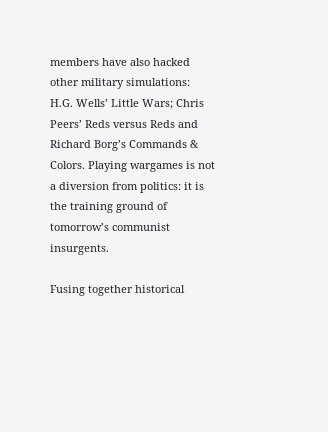members have also hacked other military simulations: H.G. Wells’ Little Wars; Chris Peers’ Reds versus Reds and Richard Borg’s Commands & Colors. Playing wargames is not a diversion from politics: it is the training ground of tomorrow’s communist insurgents.

Fusing together historical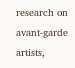research on avant-garde artists,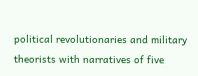political revolutionaries and military theorists with narratives of five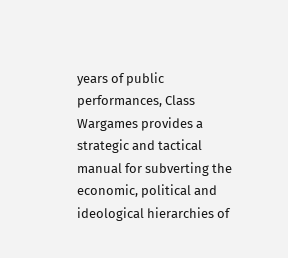years of public performances, Class Wargames provides a strategic and tactical manual for subverting the economic, political and ideological hierarchies of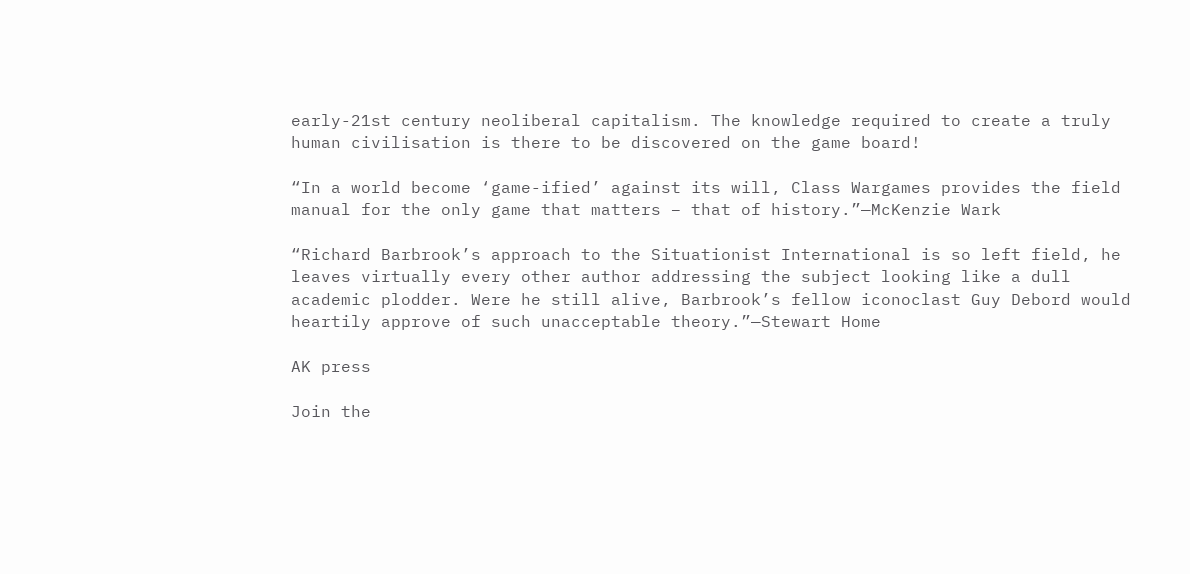early-21st century neoliberal capitalism. The knowledge required to create a truly human civilisation is there to be discovered on the game board!

“In a world become ‘game-ified’ against its will, Class Wargames provides the field manual for the only game that matters – that of history.”—McKenzie Wark

“Richard Barbrook’s approach to the Situationist International is so left field, he leaves virtually every other author addressing the subject looking like a dull academic plodder. Were he still alive, Barbrook’s fellow iconoclast Guy Debord would heartily approve of such unacceptable theory.”—Stewart Home

AK press

Join the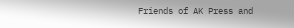Friends of AK Press and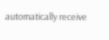automatically receive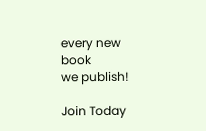every new book
we publish!

Join Today